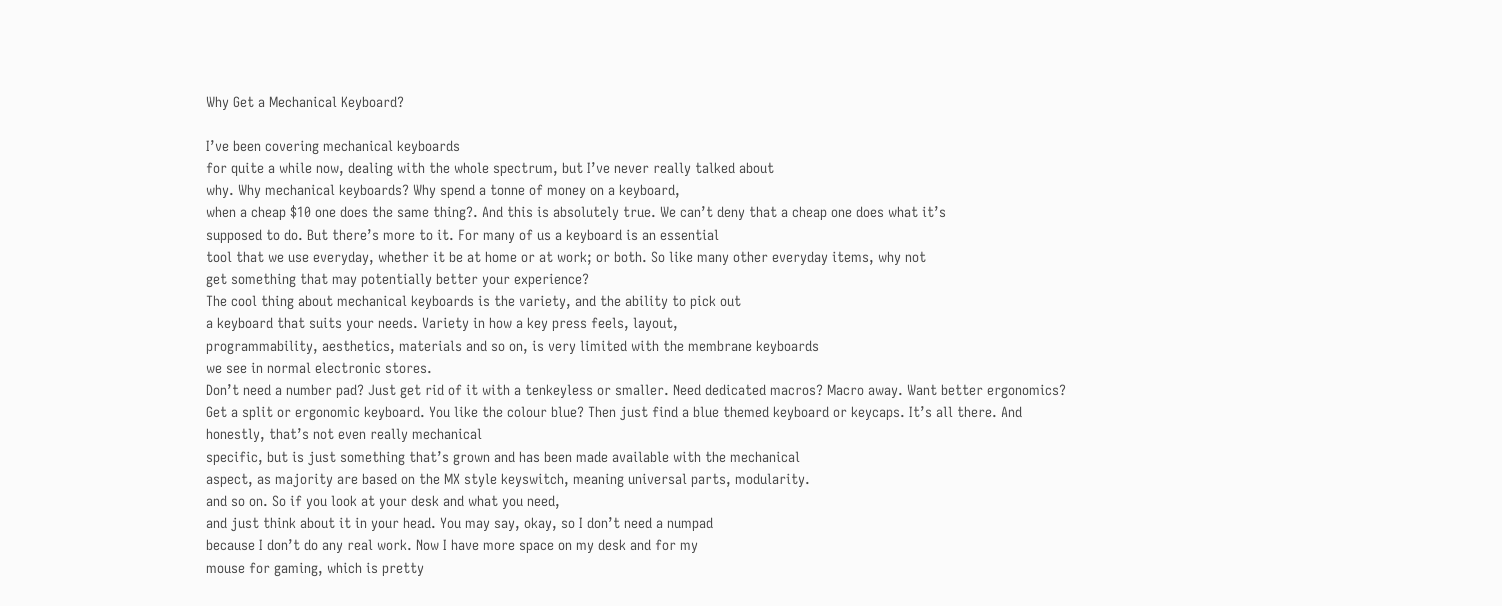Why Get a Mechanical Keyboard?

I’ve been covering mechanical keyboards
for quite a while now, dealing with the whole spectrum, but I’ve never really talked about
why. Why mechanical keyboards? Why spend a tonne of money on a keyboard,
when a cheap $10 one does the same thing?. And this is absolutely true. We can’t deny that a cheap one does what it’s
supposed to do. But there’s more to it. For many of us a keyboard is an essential
tool that we use everyday, whether it be at home or at work; or both. So like many other everyday items, why not
get something that may potentially better your experience?
The cool thing about mechanical keyboards is the variety, and the ability to pick out
a keyboard that suits your needs. Variety in how a key press feels, layout,
programmability, aesthetics, materials and so on, is very limited with the membrane keyboards
we see in normal electronic stores.
Don’t need a number pad? Just get rid of it with a tenkeyless or smaller. Need dedicated macros? Macro away. Want better ergonomics? Get a split or ergonomic keyboard. You like the colour blue? Then just find a blue themed keyboard or keycaps. It’s all there. And honestly, that’s not even really mechanical
specific, but is just something that’s grown and has been made available with the mechanical
aspect, as majority are based on the MX style keyswitch, meaning universal parts, modularity.
and so on. So if you look at your desk and what you need,
and just think about it in your head. You may say, okay, so I don’t need a numpad
because I don’t do any real work. Now I have more space on my desk and for my
mouse for gaming, which is pretty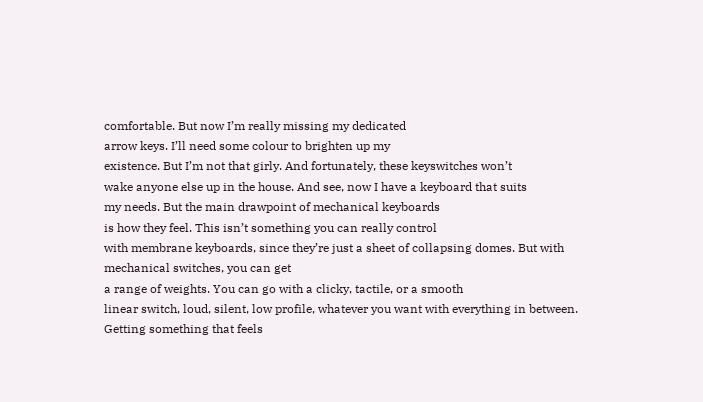comfortable. But now I’m really missing my dedicated
arrow keys. I’ll need some colour to brighten up my
existence. But I’m not that girly. And fortunately, these keyswitches won’t
wake anyone else up in the house. And see, now I have a keyboard that suits
my needs. But the main drawpoint of mechanical keyboards
is how they feel. This isn’t something you can really control
with membrane keyboards, since they’re just a sheet of collapsing domes. But with mechanical switches, you can get
a range of weights. You can go with a clicky, tactile, or a smooth
linear switch, loud, silent, low profile, whatever you want with everything in between. Getting something that feels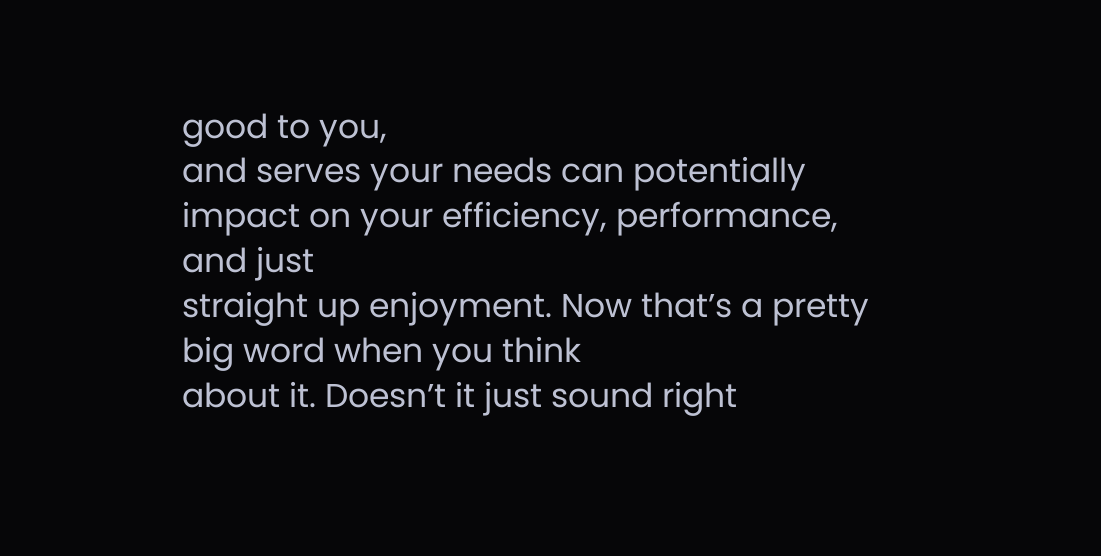good to you,
and serves your needs can potentially impact on your efficiency, performance, and just
straight up enjoyment. Now that’s a pretty big word when you think
about it. Doesn’t it just sound right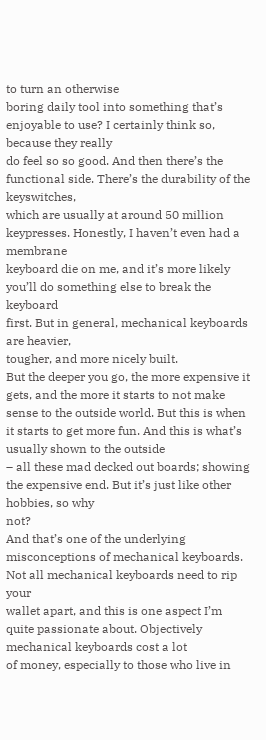to turn an otherwise
boring daily tool into something that’s enjoyable to use? I certainly think so, because they really
do feel so so good. And then there’s the functional side. There’s the durability of the keyswitches,
which are usually at around 50 million keypresses. Honestly, I haven’t even had a membrane
keyboard die on me, and it’s more likely you’ll do something else to break the keyboard
first. But in general, mechanical keyboards are heavier,
tougher, and more nicely built.
But the deeper you go, the more expensive it gets, and the more it starts to not make
sense to the outside world. But this is when it starts to get more fun. And this is what’s usually shown to the outside
– all these mad decked out boards; showing the expensive end. But it’s just like other hobbies, so why
not?
And that’s one of the underlying misconceptions of mechanical keyboards. Not all mechanical keyboards need to rip your
wallet apart, and this is one aspect I’m quite passionate about. Objectively mechanical keyboards cost a lot
of money, especially to those who live in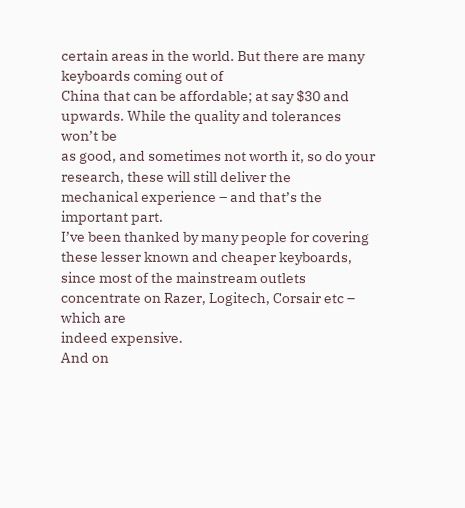certain areas in the world. But there are many keyboards coming out of
China that can be affordable; at say $30 and upwards. While the quality and tolerances won’t be
as good, and sometimes not worth it, so do your research, these will still deliver the
mechanical experience – and that’s the important part.
I’ve been thanked by many people for covering these lesser known and cheaper keyboards,
since most of the mainstream outlets concentrate on Razer, Logitech, Corsair etc – which are
indeed expensive.
And on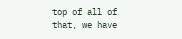top of all of that, we have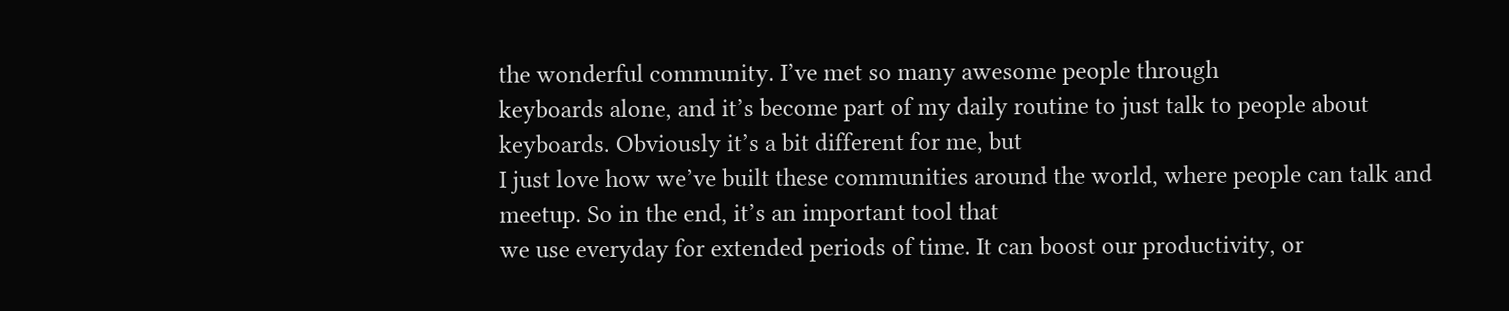the wonderful community. I’ve met so many awesome people through
keyboards alone, and it’s become part of my daily routine to just talk to people about
keyboards. Obviously it’s a bit different for me, but
I just love how we’ve built these communities around the world, where people can talk and
meetup. So in the end, it’s an important tool that
we use everyday for extended periods of time. It can boost our productivity, or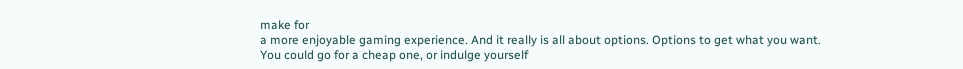make for
a more enjoyable gaming experience. And it really is all about options. Options to get what you want. You could go for a cheap one, or indulge yourself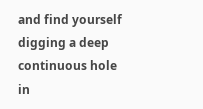and find yourself digging a deep continuous hole in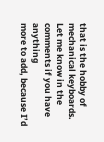that is the hobby of mechanical keyboards. Let me know in the comments if you have anything
more to add, because I’d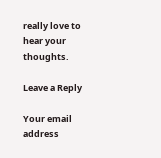really love to hear your thoughts.

Leave a Reply

Your email address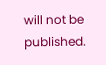will not be published.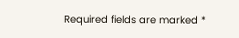Required fields are marked *